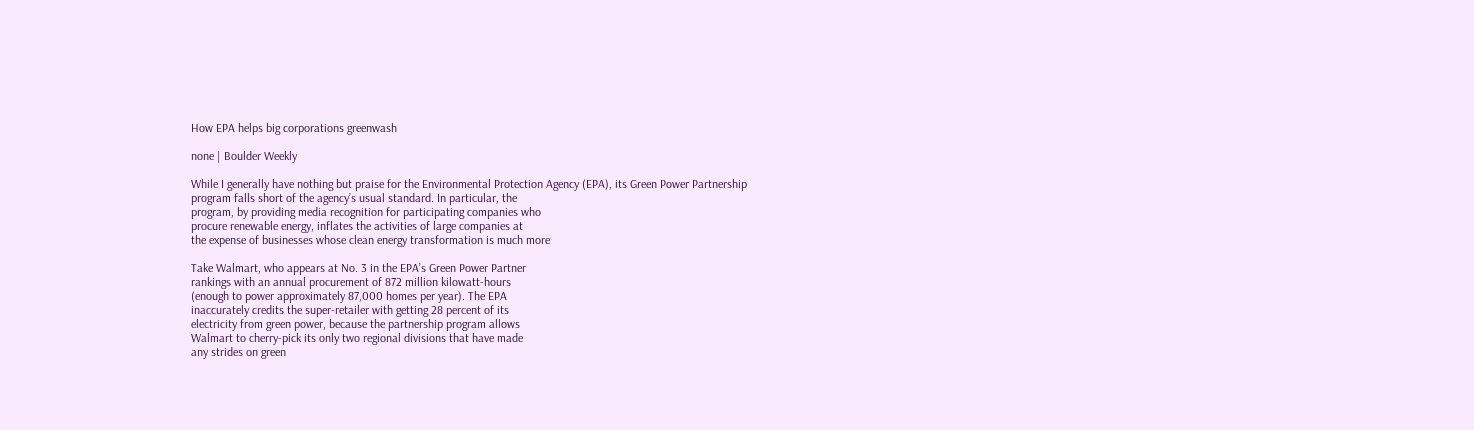How EPA helps big corporations greenwash

none | Boulder Weekly

While I generally have nothing but praise for the Environmental Protection Agency (EPA), its Green Power Partnership
program falls short of the agency’s usual standard. In particular, the
program, by providing media recognition for participating companies who
procure renewable energy, inflates the activities of large companies at
the expense of businesses whose clean energy transformation is much more

Take Walmart, who appears at No. 3 in the EPA’s Green Power Partner
rankings with an annual procurement of 872 million kilowatt-hours
(enough to power approximately 87,000 homes per year). The EPA
inaccurately credits the super-retailer with getting 28 percent of its
electricity from green power, because the partnership program allows
Walmart to cherry-pick its only two regional divisions that have made
any strides on green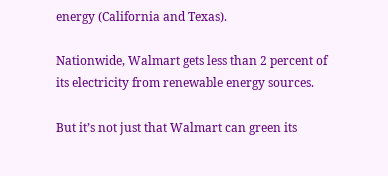energy (California and Texas).

Nationwide, Walmart gets less than 2 percent of its electricity from renewable energy sources.

But it’s not just that Walmart can green its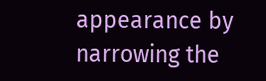appearance by narrowing the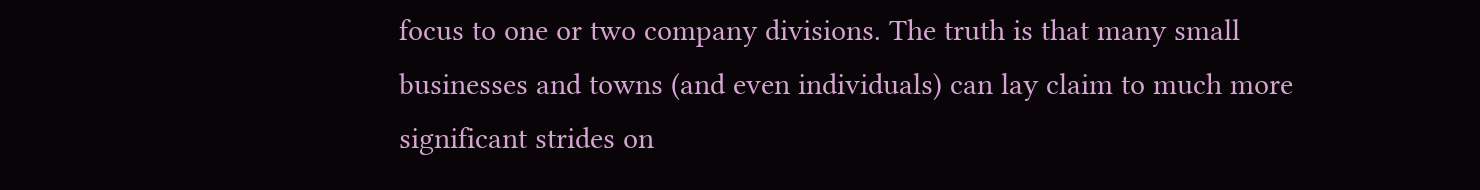focus to one or two company divisions. The truth is that many small
businesses and towns (and even individuals) can lay claim to much more
significant strides on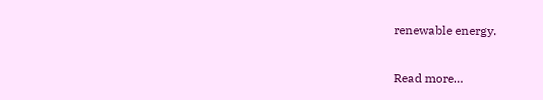renewable energy.

Read more…